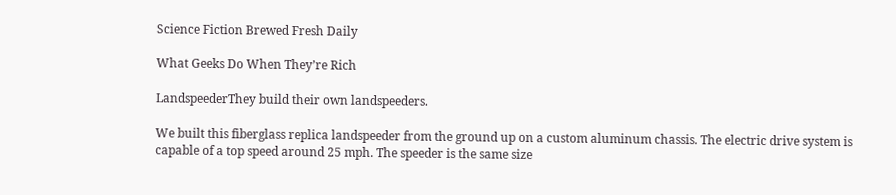Science Fiction Brewed Fresh Daily

What Geeks Do When They’re Rich

LandspeederThey build their own landspeeders.

We built this fiberglass replica landspeeder from the ground up on a custom aluminum chassis. The electric drive system is capable of a top speed around 25 mph. The speeder is the same size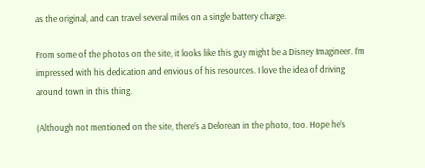as the original, and can travel several miles on a single battery charge.

From some of the photos on the site, it looks like this guy might be a Disney Imagineer. I’m impressed with his dedication and envious of his resources. I love the idea of driving around town in this thing.

(Although not mentioned on the site, there’s a Delorean in the photo, too. Hope he’s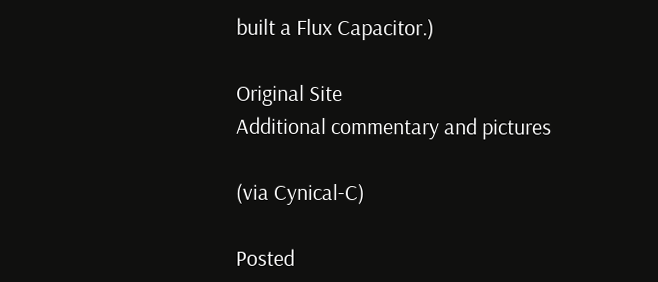built a Flux Capacitor.)

Original Site
Additional commentary and pictures

(via Cynical-C)

Posted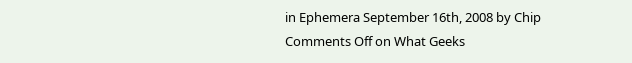in Ephemera September 16th, 2008 by Chip
Comments Off on What Geeks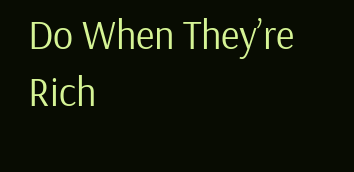Do When They’re Rich